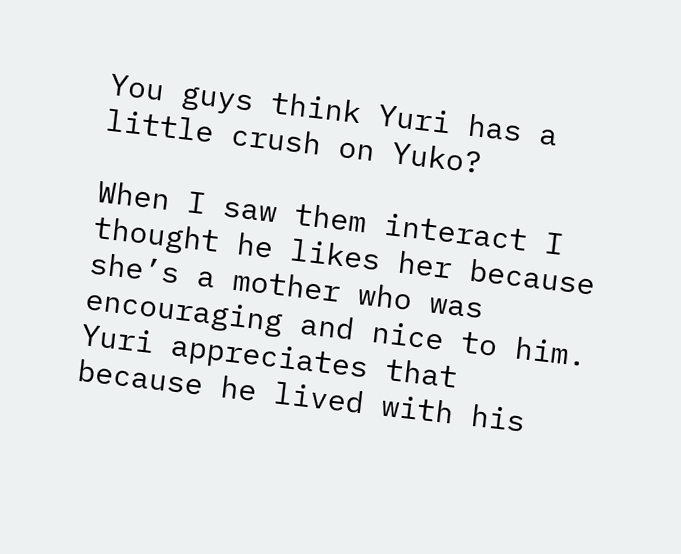You guys think Yuri has a little crush on Yuko?

When I saw them interact I thought he likes her because she’s a mother who was encouraging and nice to him. Yuri appreciates that because he lived with his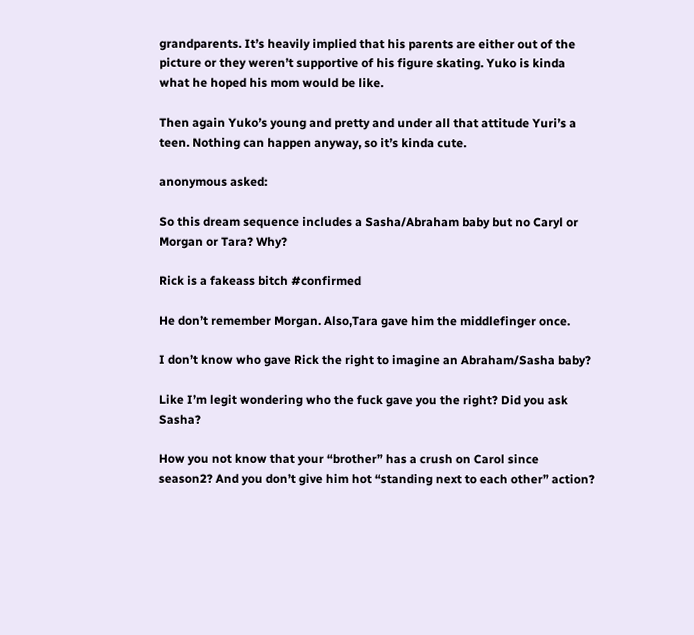grandparents. It’s heavily implied that his parents are either out of the picture or they weren’t supportive of his figure skating. Yuko is kinda what he hoped his mom would be like.

Then again Yuko’s young and pretty and under all that attitude Yuri’s a teen. Nothing can happen anyway, so it’s kinda cute.

anonymous asked:

So this dream sequence includes a Sasha/Abraham baby but no Caryl or Morgan or Tara? Why?

Rick is a fakeass bitch #confirmed

He don’t remember Morgan. Also,Tara gave him the middlefinger once.

I don’t know who gave Rick the right to imagine an Abraham/Sasha baby?

Like I’m legit wondering who the fuck gave you the right? Did you ask Sasha?

How you not know that your “brother” has a crush on Carol since season2? And you don’t give him hot “standing next to each other” action?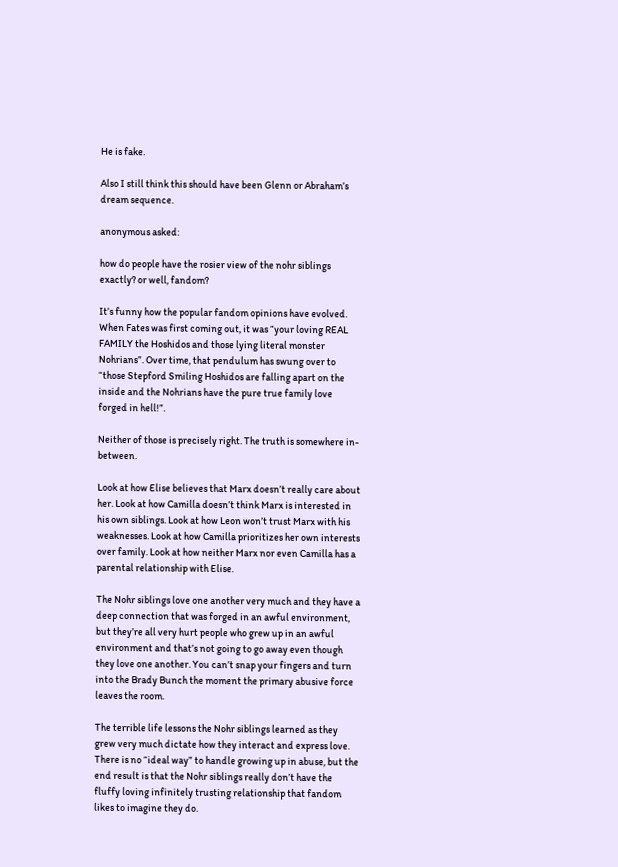He is fake.

Also I still think this should have been Glenn or Abraham’s dream sequence.

anonymous asked:

how do people have the rosier view of the nohr siblings exactly? or well, fandom?

It’s funny how the popular fandom opinions have evolved. When Fates was first coming out, it was “your loving REAL FAMILY the Hoshidos and those lying literal monster Nohrians”. Over time, that pendulum has swung over to “those Stepford Smiling Hoshidos are falling apart on the inside and the Nohrians have the pure true family love forged in hell!”.

Neither of those is precisely right. The truth is somewhere in-between.

Look at how Elise believes that Marx doesn’t really care about her. Look at how Camilla doesn’t think Marx is interested in his own siblings. Look at how Leon won’t trust Marx with his weaknesses. Look at how Camilla prioritizes her own interests over family. Look at how neither Marx nor even Camilla has a parental relationship with Elise.

The Nohr siblings love one another very much and they have a deep connection that was forged in an awful environment, but they’re all very hurt people who grew up in an awful environment and that’s not going to go away even though they love one another. You can’t snap your fingers and turn into the Brady Bunch the moment the primary abusive force leaves the room.

The terrible life lessons the Nohr siblings learned as they grew very much dictate how they interact and express love. There is no “ideal way” to handle growing up in abuse, but the end result is that the Nohr siblings really don’t have the fluffy loving infinitely trusting relationship that fandom likes to imagine they do.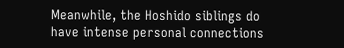Meanwhile, the Hoshido siblings do have intense personal connections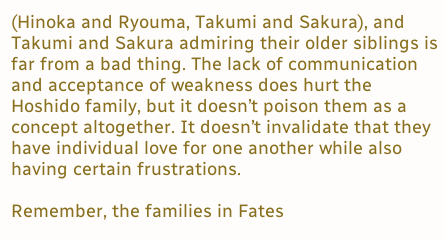(Hinoka and Ryouma, Takumi and Sakura), and Takumi and Sakura admiring their older siblings is far from a bad thing. The lack of communication and acceptance of weakness does hurt the Hoshido family, but it doesn’t poison them as a concept altogether. It doesn’t invalidate that they have individual love for one another while also having certain frustrations.

Remember, the families in Fates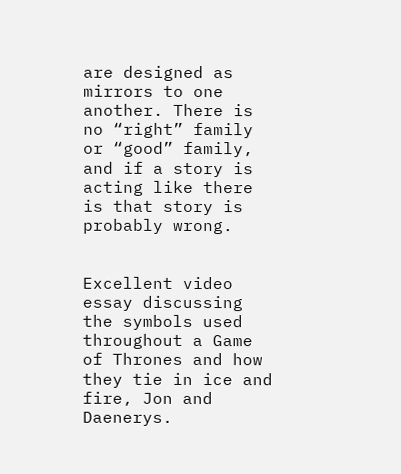are designed as mirrors to one another. There is no “right” family or “good” family, and if a story is acting like there is that story is probably wrong.


Excellent video essay discussing the symbols used throughout a Game of Thrones and how they tie in ice and fire, Jon and Daenerys.